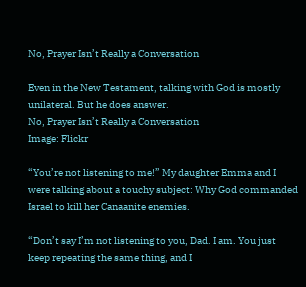No, Prayer Isn’t Really a Conversation

Even in the New Testament, talking with God is mostly unilateral. But he does answer.
No, Prayer Isn’t Really a Conversation
Image: Flickr

“You’re not listening to me!” My daughter Emma and I were talking about a touchy subject: Why God commanded Israel to kill her Canaanite enemies.

“Don’t say I’m not listening to you, Dad. I am. You just keep repeating the same thing, and I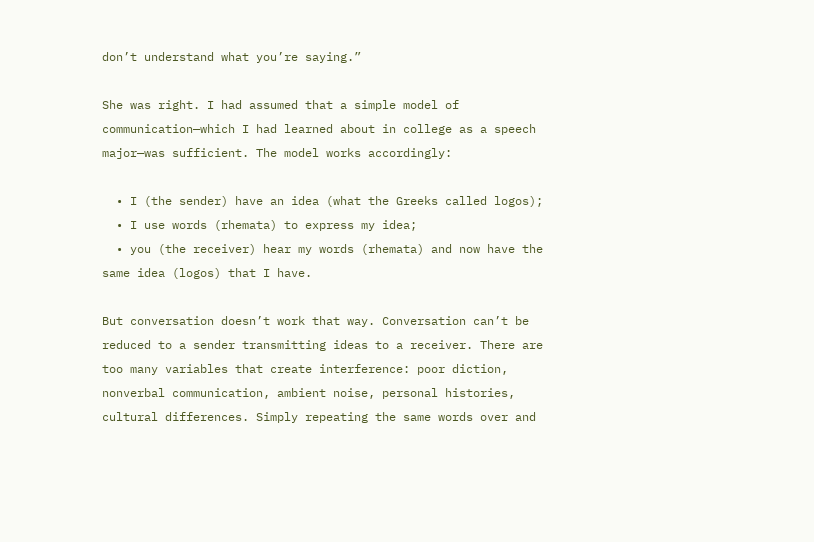don’t understand what you’re saying.”

She was right. I had assumed that a simple model of communication—which I had learned about in college as a speech major—was sufficient. The model works accordingly:

  • I (the sender) have an idea (what the Greeks called logos);
  • I use words (rhemata) to express my idea;
  • you (the receiver) hear my words (rhemata) and now have the same idea (logos) that I have.

But conversation doesn’t work that way. Conversation can’t be reduced to a sender transmitting ideas to a receiver. There are too many variables that create interference: poor diction, nonverbal communication, ambient noise, personal histories, cultural differences. Simply repeating the same words over and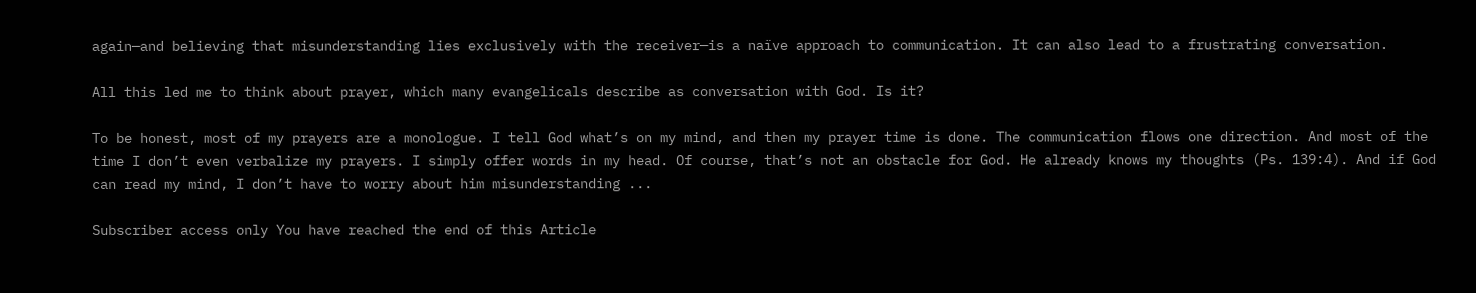again—and believing that misunderstanding lies exclusively with the receiver—is a naïve approach to communication. It can also lead to a frustrating conversation.

All this led me to think about prayer, which many evangelicals describe as conversation with God. Is it?

To be honest, most of my prayers are a monologue. I tell God what’s on my mind, and then my prayer time is done. The communication flows one direction. And most of the time I don’t even verbalize my prayers. I simply offer words in my head. Of course, that’s not an obstacle for God. He already knows my thoughts (Ps. 139:4). And if God can read my mind, I don’t have to worry about him misunderstanding ...

Subscriber access only You have reached the end of this Article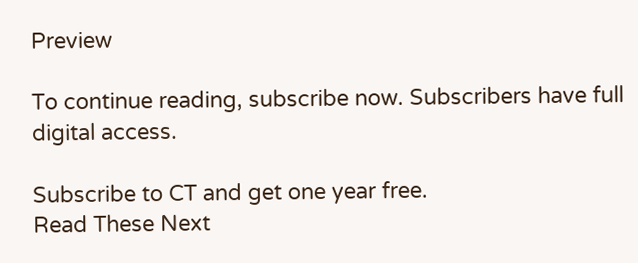Preview

To continue reading, subscribe now. Subscribers have full digital access.

Subscribe to CT and get one year free.
Read These Next